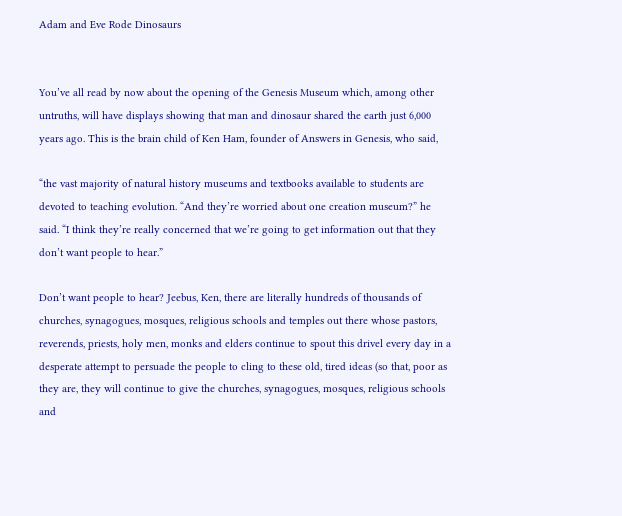Adam and Eve Rode Dinosaurs


You’ve all read by now about the opening of the Genesis Museum which, among other untruths, will have displays showing that man and dinosaur shared the earth just 6,000 years ago. This is the brain child of Ken Ham, founder of Answers in Genesis, who said,

“the vast majority of natural history museums and textbooks available to students are devoted to teaching evolution. “And they’re worried about one creation museum?” he said. “I think they’re really concerned that we’re going to get information out that they don’t want people to hear.”

Don’t want people to hear? Jeebus, Ken, there are literally hundreds of thousands of churches, synagogues, mosques, religious schools and temples out there whose pastors, reverends, priests, holy men, monks and elders continue to spout this drivel every day in a desperate attempt to persuade the people to cling to these old, tired ideas (so that, poor as they are, they will continue to give the churches, synagogues, mosques, religious schools and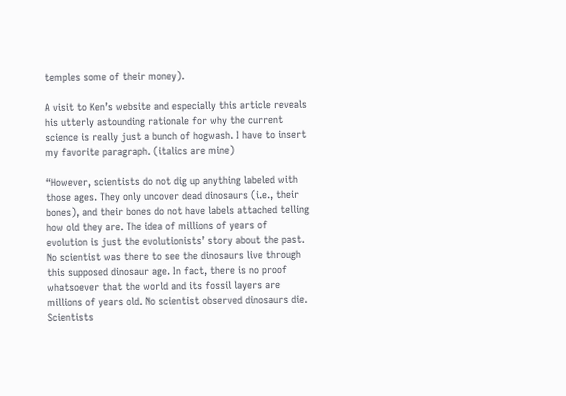temples some of their money).

A visit to Ken’s website and especially this article reveals his utterly astounding rationale for why the current science is really just a bunch of hogwash. I have to insert my favorite paragraph. (italics are mine)

“However, scientists do not dig up anything labeled with those ages. They only uncover dead dinosaurs (i.e., their bones), and their bones do not have labels attached telling how old they are. The idea of millions of years of evolution is just the evolutionists’ story about the past. No scientist was there to see the dinosaurs live through this supposed dinosaur age. In fact, there is no proof whatsoever that the world and its fossil layers are millions of years old. No scientist observed dinosaurs die. Scientists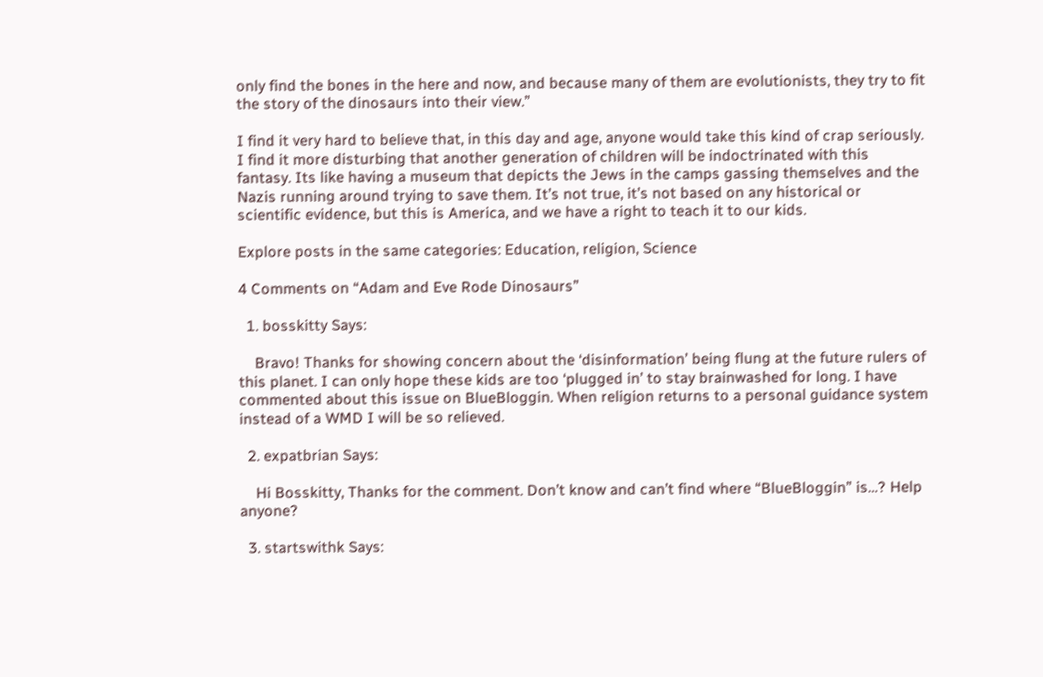only find the bones in the here and now, and because many of them are evolutionists, they try to fit the story of the dinosaurs into their view.”

I find it very hard to believe that, in this day and age, anyone would take this kind of crap seriously. I find it more disturbing that another generation of children will be indoctrinated with this fantasy. Its like having a museum that depicts the Jews in the camps gassing themselves and the Nazis running around trying to save them. It’s not true, it’s not based on any historical or scientific evidence, but this is America, and we have a right to teach it to our kids.

Explore posts in the same categories: Education, religion, Science

4 Comments on “Adam and Eve Rode Dinosaurs”

  1. bosskitty Says:

    Bravo! Thanks for showing concern about the ‘disinformation’ being flung at the future rulers of this planet. I can only hope these kids are too ‘plugged in’ to stay brainwashed for long. I have commented about this issue on BlueBloggin. When religion returns to a personal guidance system instead of a WMD I will be so relieved.

  2. expatbrian Says:

    Hi Bosskitty, Thanks for the comment. Don’t know and can’t find where “BlueBloggin” is…? Help anyone?

  3. startswithk Says: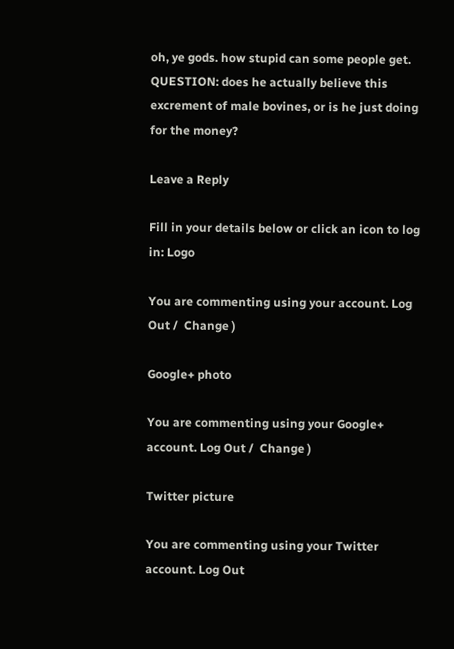oh, ye gods. how stupid can some people get. QUESTION: does he actually believe this excrement of male bovines, or is he just doing for the money?

Leave a Reply

Fill in your details below or click an icon to log in: Logo

You are commenting using your account. Log Out /  Change )

Google+ photo

You are commenting using your Google+ account. Log Out /  Change )

Twitter picture

You are commenting using your Twitter account. Log Out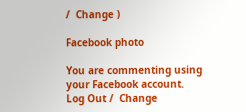/  Change )

Facebook photo

You are commenting using your Facebook account. Log Out /  Change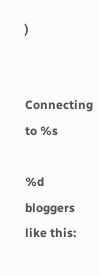)


Connecting to %s

%d bloggers like this: